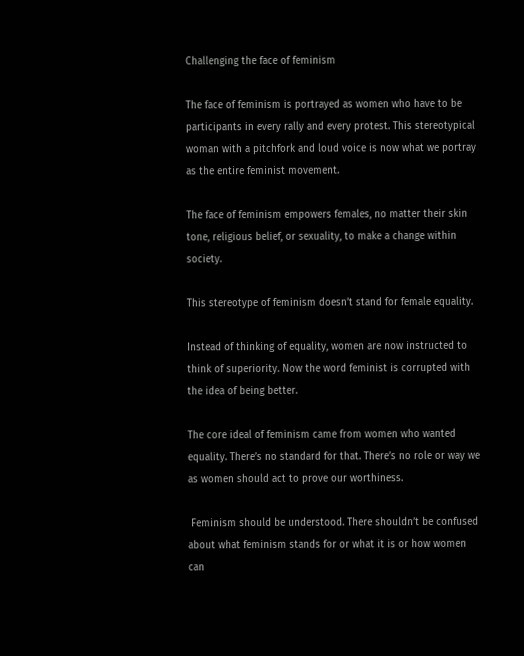Challenging the face of feminism

The face of feminism is portrayed as women who have to be participants in every rally and every protest. This stereotypical woman with a pitchfork and loud voice is now what we portray as the entire feminist movement.

The face of feminism empowers females, no matter their skin tone, religious belief, or sexuality, to make a change within society.

This stereotype of feminism doesn’t stand for female equality.

Instead of thinking of equality, women are now instructed to think of superiority. Now the word feminist is corrupted with the idea of being better.

The core ideal of feminism came from women who wanted equality. There’s no standard for that. There’s no role or way we as women should act to prove our worthiness.

 Feminism should be understood. There shouldn’t be confused about what feminism stands for or what it is or how women can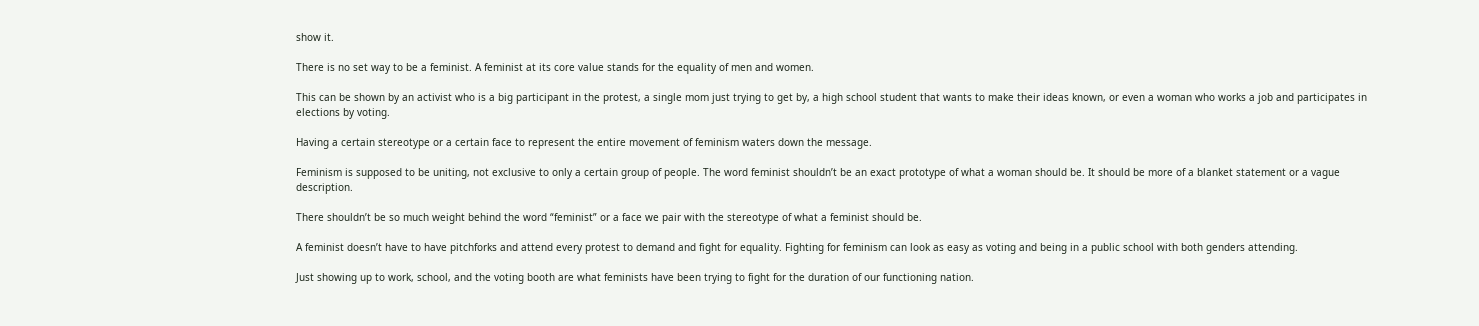show it.

There is no set way to be a feminist. A feminist at its core value stands for the equality of men and women.

This can be shown by an activist who is a big participant in the protest, a single mom just trying to get by, a high school student that wants to make their ideas known, or even a woman who works a job and participates in elections by voting.

Having a certain stereotype or a certain face to represent the entire movement of feminism waters down the message.

Feminism is supposed to be uniting, not exclusive to only a certain group of people. The word feminist shouldn’t be an exact prototype of what a woman should be. It should be more of a blanket statement or a vague description.

There shouldn’t be so much weight behind the word “feminist” or a face we pair with the stereotype of what a feminist should be.

A feminist doesn’t have to have pitchforks and attend every protest to demand and fight for equality. Fighting for feminism can look as easy as voting and being in a public school with both genders attending.

Just showing up to work, school, and the voting booth are what feminists have been trying to fight for the duration of our functioning nation.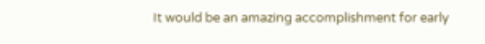It would be an amazing accomplishment for early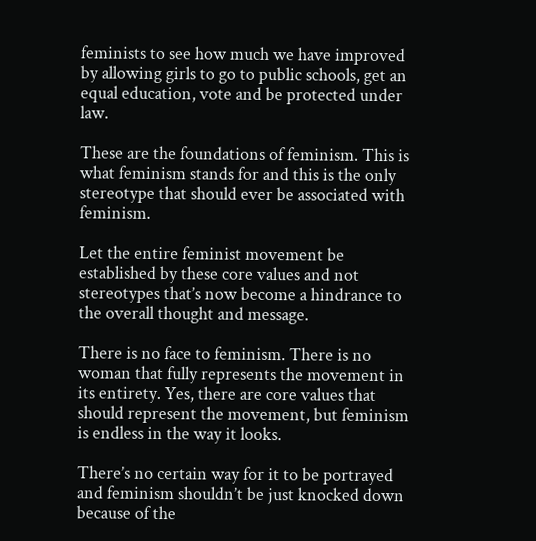feminists to see how much we have improved by allowing girls to go to public schools, get an equal education, vote and be protected under law.

These are the foundations of feminism. This is what feminism stands for and this is the only stereotype that should ever be associated with feminism.

Let the entire feminist movement be established by these core values and not stereotypes that’s now become a hindrance to the overall thought and message.

There is no face to feminism. There is no woman that fully represents the movement in its entirety. Yes, there are core values that should represent the movement, but feminism is endless in the way it looks.

There’s no certain way for it to be portrayed and feminism shouldn’t be just knocked down because of the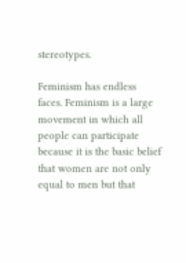stereotypes.

Feminism has endless faces. Feminism is a large movement in which all people can participate because it is the basic belief that women are not only equal to men but that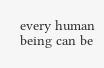every human being can be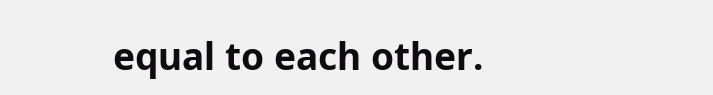equal to each other.